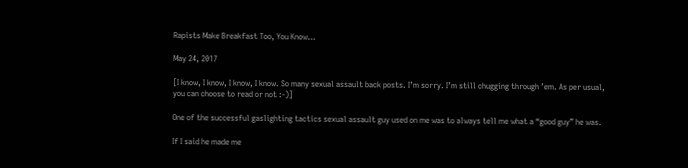Rapists Make Breakfast Too, You Know…

May 24, 2017

[I know, I know, I know, I know. So many sexual assault back posts. I’m sorry. I’m still chugging through ’em. As per usual, you can choose to read or not :-)]

One of the successful gaslighting tactics sexual assault guy used on me was to always tell me what a “good guy” he was.

If I said he made me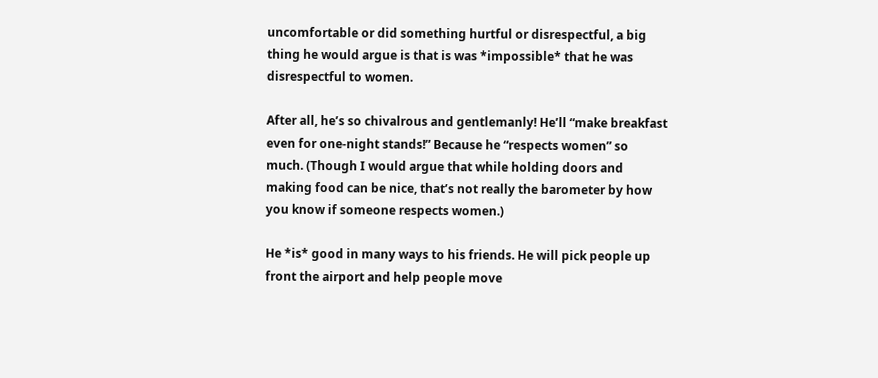uncomfortable or did something hurtful or disrespectful, a big thing he would argue is that is was *impossible* that he was disrespectful to women.

After all, he’s so chivalrous and gentlemanly! He’ll “make breakfast even for one-night stands!” Because he “respects women” so much. (Though I would argue that while holding doors and making food can be nice, that’s not really the barometer by how you know if someone respects women.)

He *is* good in many ways to his friends. He will pick people up front the airport and help people move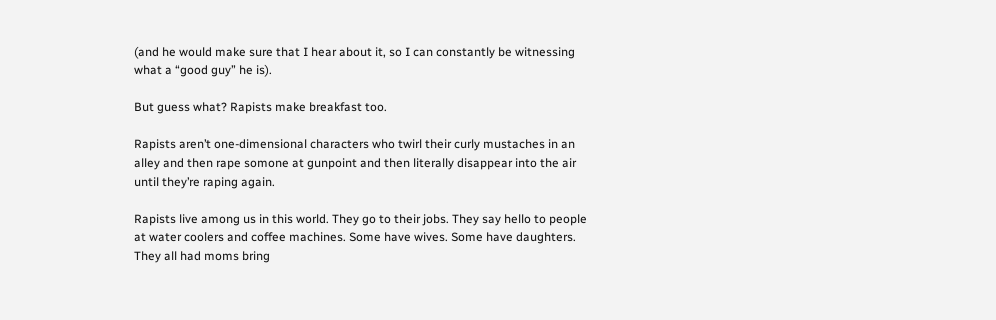(and he would make sure that I hear about it, so I can constantly be witnessing what a “good guy” he is).

But guess what? Rapists make breakfast too.

Rapists aren’t one-dimensional characters who twirl their curly mustaches in an alley and then rape somone at gunpoint and then literally disappear into the air until they’re raping again.

Rapists live among us in this world. They go to their jobs. They say hello to people at water coolers and coffee machines. Some have wives. Some have daughters. They all had moms bring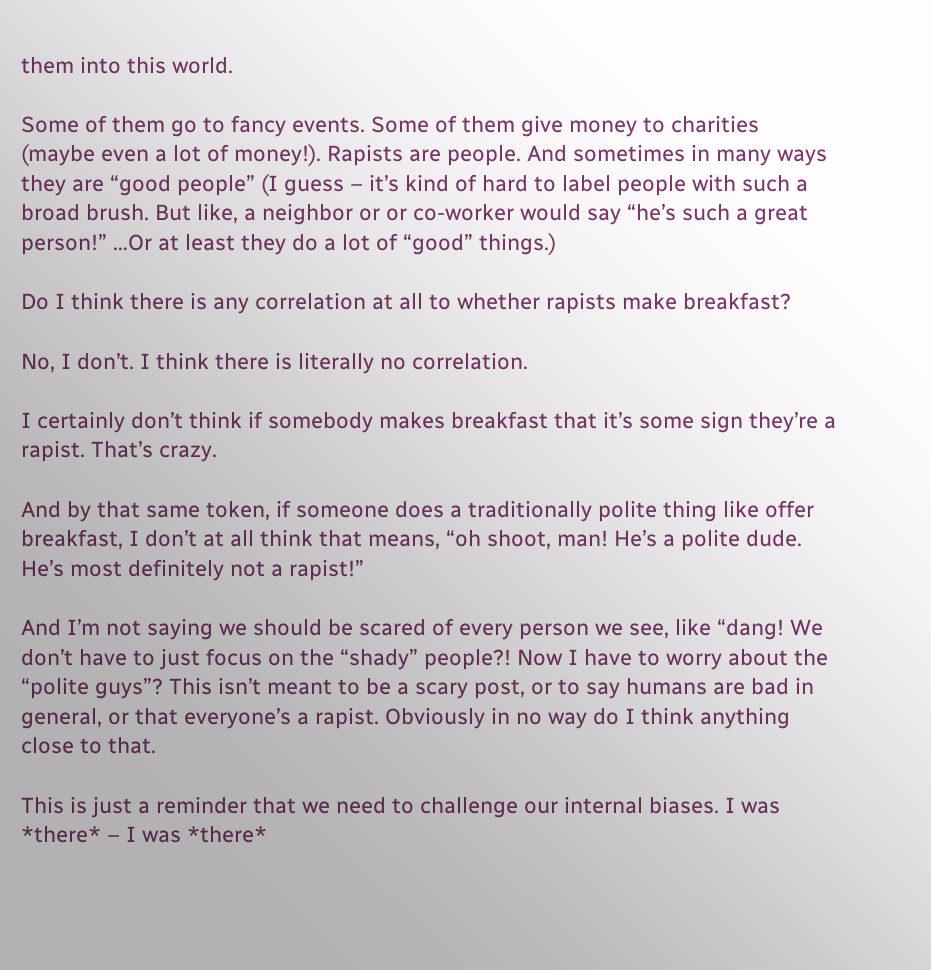them into this world.

Some of them go to fancy events. Some of them give money to charities (maybe even a lot of money!). Rapists are people. And sometimes in many ways they are “good people” (I guess – it’s kind of hard to label people with such a broad brush. But like, a neighbor or or co-worker would say “he’s such a great person!” …Or at least they do a lot of “good” things.)

Do I think there is any correlation at all to whether rapists make breakfast?

No, I don’t. I think there is literally no correlation.

I certainly don’t think if somebody makes breakfast that it’s some sign they’re a rapist. That’s crazy.

And by that same token, if someone does a traditionally polite thing like offer breakfast, I don’t at all think that means, “oh shoot, man! He’s a polite dude. He’s most definitely not a rapist!”

And I’m not saying we should be scared of every person we see, like “dang! We don’t have to just focus on the “shady” people?! Now I have to worry about the “polite guys”? This isn’t meant to be a scary post, or to say humans are bad in general, or that everyone’s a rapist. Obviously in no way do I think anything close to that.

This is just a reminder that we need to challenge our internal biases. I was *there* – I was *there*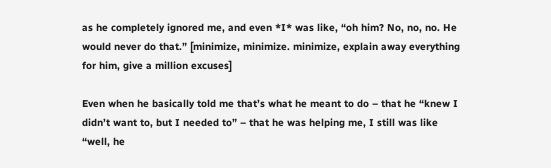as he completely ignored me, and even *I* was like, “oh him? No, no, no. He would never do that.” [minimize, minimize. minimize, explain away everything for him, give a million excuses]

Even when he basically told me that’s what he meant to do – that he “knew I didn’t want to, but I needed to” – that he was helping me, I still was like “well, he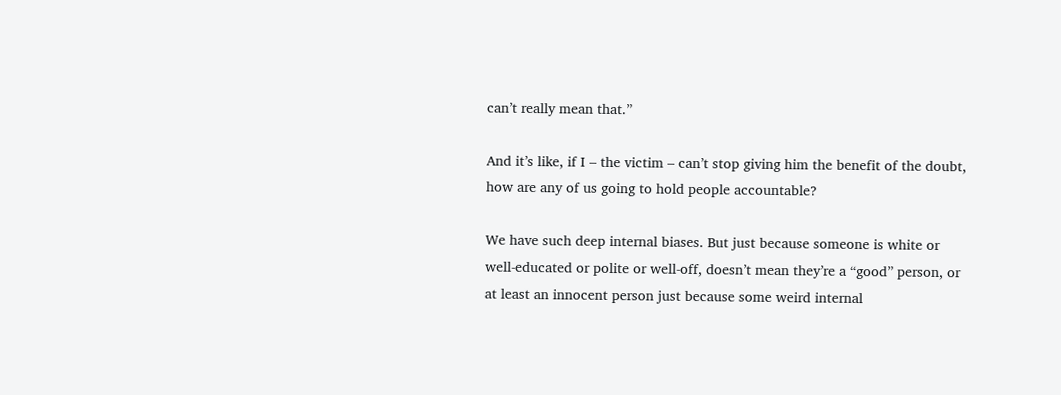can’t really mean that.”

And it’s like, if I – the victim – can’t stop giving him the benefit of the doubt, how are any of us going to hold people accountable?

We have such deep internal biases. But just because someone is white or well-educated or polite or well-off, doesn’t mean they’re a “good” person, or at least an innocent person just because some weird internal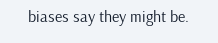biases say they might be.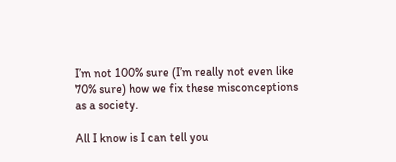I’m not 100% sure (I’m really not even like 70% sure) how we fix these misconceptions as a society.

All I know is I can tell you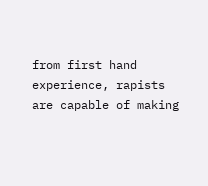from first hand experience, rapists are capable of making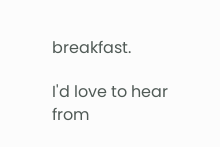breakfast.

I'd love to hear from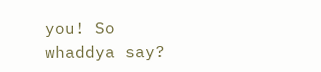you! So whaddya say?